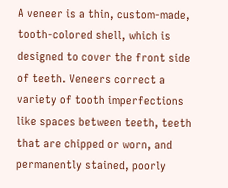A veneer is a thin, custom-made, tooth-colored shell, which is designed to cover the front side of teeth. Veneers correct a variety of tooth imperfections like spaces between teeth, teeth that are chipped or worn, and permanently stained, poorly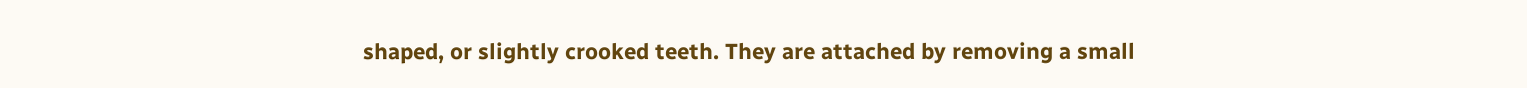shaped, or slightly crooked teeth. They are attached by removing a small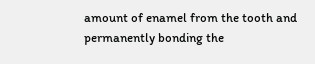amount of enamel from the tooth and permanently bonding the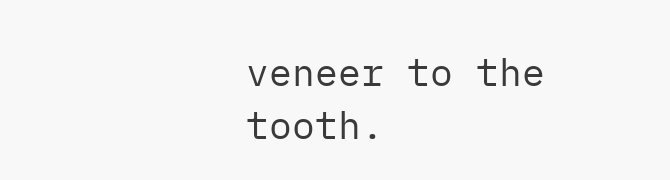veneer to the tooth.